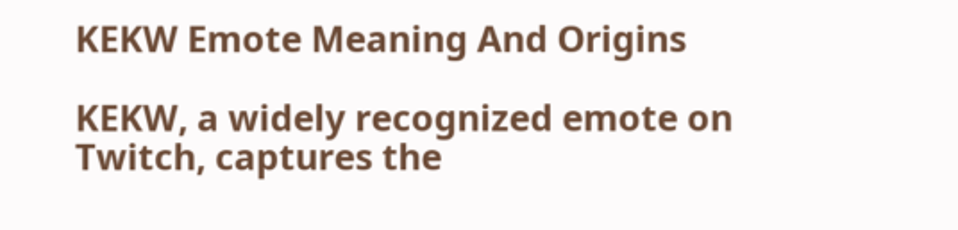KEKW Emote Meaning And Origins

KEKW, a widely recognized emote on Twitch, captures the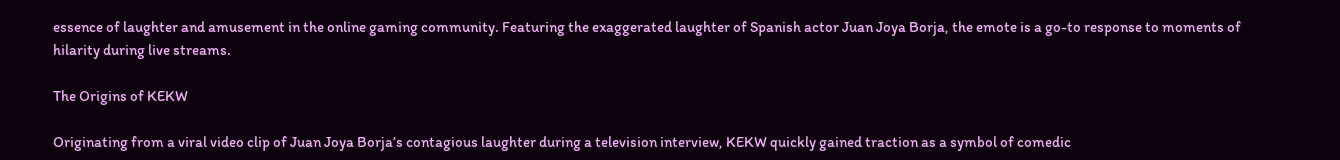essence of laughter and amusement in the online gaming community. Featuring the exaggerated laughter of Spanish actor Juan Joya Borja, the emote is a go-to response to moments of hilarity during live streams.

The Origins of KEKW

Originating from a viral video clip of Juan Joya Borja’s contagious laughter during a television interview, KEKW quickly gained traction as a symbol of comedic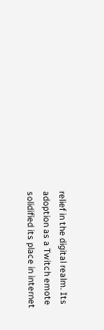relief in the digital realm. Its adoption as a Twitch emote solidified its place in internet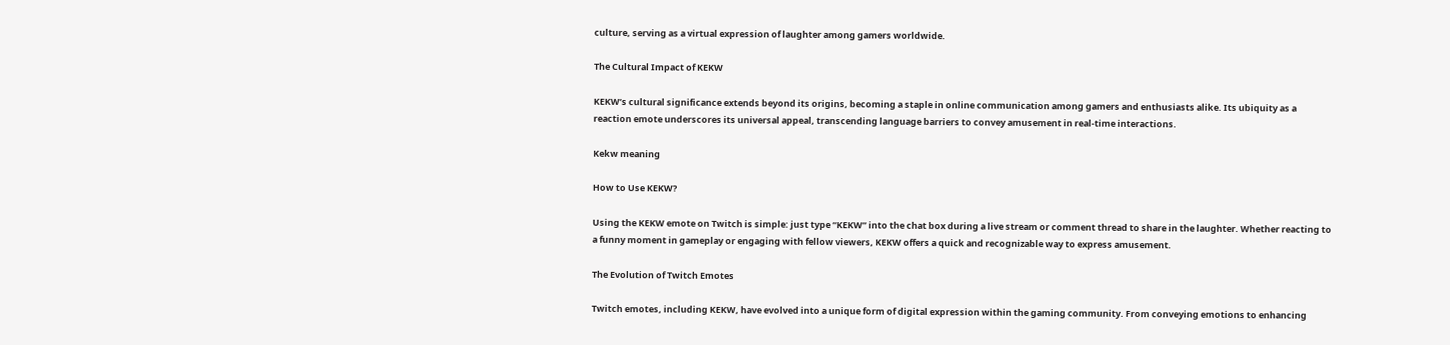culture, serving as a virtual expression of laughter among gamers worldwide.

The Cultural Impact of KEKW

KEKW’s cultural significance extends beyond its origins, becoming a staple in online communication among gamers and enthusiasts alike. Its ubiquity as a reaction emote underscores its universal appeal, transcending language barriers to convey amusement in real-time interactions.

Kekw meaning

How to Use KEKW?

Using the KEKW emote on Twitch is simple: just type “KEKW” into the chat box during a live stream or comment thread to share in the laughter. Whether reacting to a funny moment in gameplay or engaging with fellow viewers, KEKW offers a quick and recognizable way to express amusement.

The Evolution of Twitch Emotes

Twitch emotes, including KEKW, have evolved into a unique form of digital expression within the gaming community. From conveying emotions to enhancing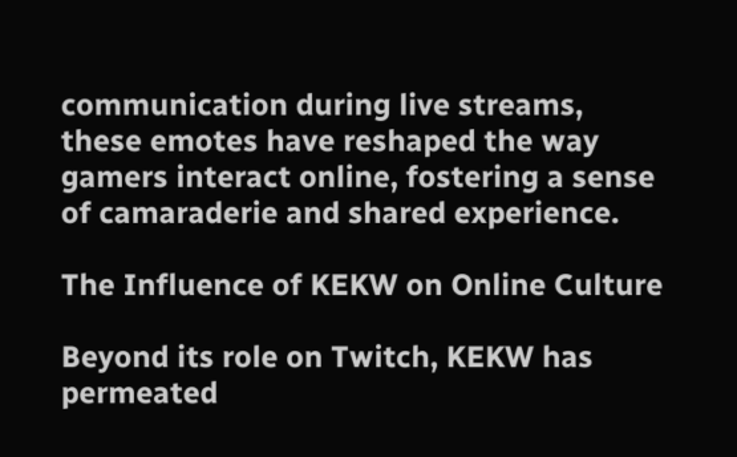communication during live streams, these emotes have reshaped the way gamers interact online, fostering a sense of camaraderie and shared experience.

The Influence of KEKW on Online Culture

Beyond its role on Twitch, KEKW has permeated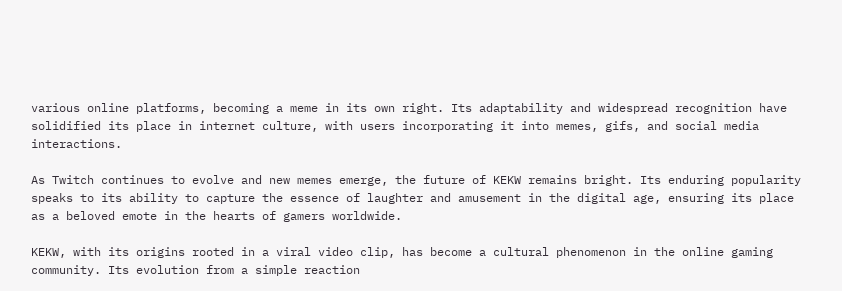various online platforms, becoming a meme in its own right. Its adaptability and widespread recognition have solidified its place in internet culture, with users incorporating it into memes, gifs, and social media interactions.

As Twitch continues to evolve and new memes emerge, the future of KEKW remains bright. Its enduring popularity speaks to its ability to capture the essence of laughter and amusement in the digital age, ensuring its place as a beloved emote in the hearts of gamers worldwide.

KEKW, with its origins rooted in a viral video clip, has become a cultural phenomenon in the online gaming community. Its evolution from a simple reaction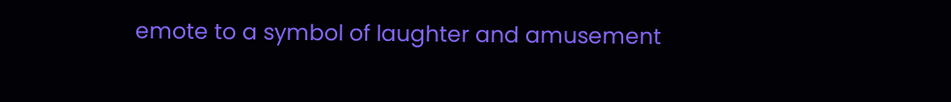emote to a symbol of laughter and amusement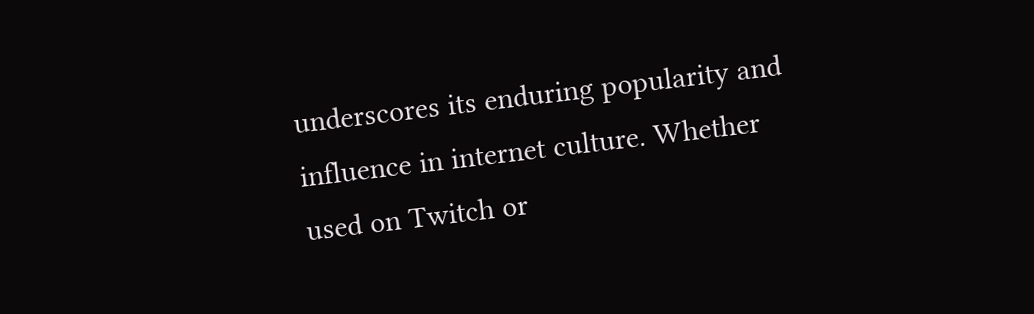underscores its enduring popularity and influence in internet culture. Whether used on Twitch or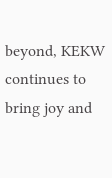beyond, KEKW continues to bring joy and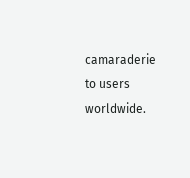camaraderie to users worldwide.